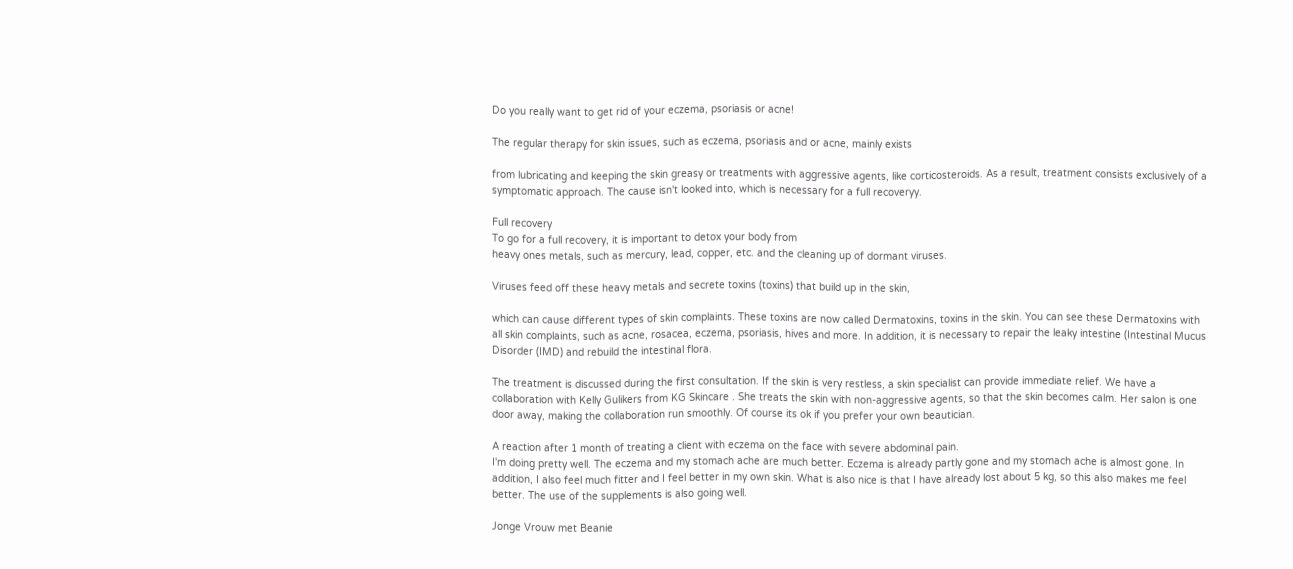Do you really want to get rid of your eczema, psoriasis or acne!

The regular therapy for skin issues, such as eczema, psoriasis and or acne, mainly exists

from lubricating and keeping the skin greasy or treatments with aggressive agents, like corticosteroids. As a result, treatment consists exclusively of a symptomatic approach. The cause isn't looked into, which is necessary for a full recoveryy.

Full recovery
To go for a full recovery, it is important to detox your body from
heavy ones metals, such as mercury, lead, copper, etc. and the cleaning up of dormant viruses.

Viruses feed off these heavy metals and secrete toxins (toxins) that build up in the skin,

which can cause different types of skin complaints. These toxins are now called Dermatoxins, toxins in the skin. You can see these Dermatoxins with all skin complaints, such as acne, rosacea, eczema, psoriasis, hives and more. In addition, it is necessary to repair the leaky intestine (Intestinal Mucus Disorder (IMD) and rebuild the intestinal flora.

The treatment is discussed during the first consultation. If the skin is very restless, a skin specialist can provide immediate relief. We have a collaboration with Kelly Gulikers from KG Skincare . She treats the skin with non-aggressive agents, so that the skin becomes calm. Her salon is one door away, making the collaboration run smoothly. Of course its ok if you prefer your own beautician.

A reaction after 1 month of treating a client with eczema on the face with severe abdominal pain.
I'm doing pretty well. The eczema and my stomach ache are much better. Eczema is already partly gone and my stomach ache is almost gone. In addition, I also feel much fitter and I feel better in my own skin. What is also nice is that I have already lost about 5 kg, so this also makes me feel better. The use of the supplements is also going well.

Jonge Vrouw met Beanie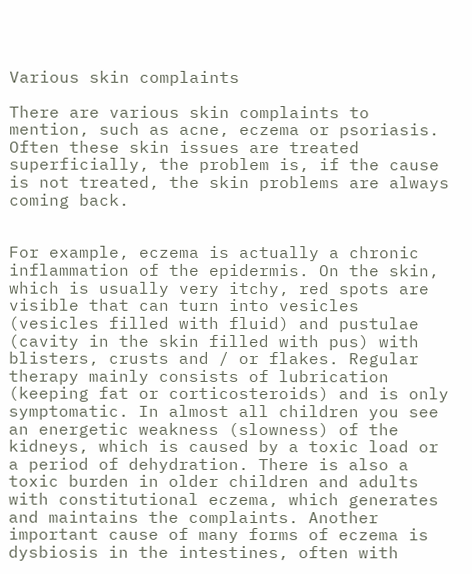Various skin complaints

There are various skin complaints to mention, such as acne, eczema or psoriasis. Often these skin issues are treated superficially, the problem is, if the cause is not treated, the skin problems are always coming back.


For example, eczema is actually a chronic inflammation of the epidermis. On the skin, which is usually very itchy, red spots are visible that can turn into vesicles (vesicles filled with fluid) and pustulae (cavity in the skin filled with pus) with blisters, crusts and / or flakes. Regular therapy mainly consists of lubrication (keeping fat or corticosteroids) and is only symptomatic. In almost all children you see an energetic weakness (slowness) of the kidneys, which is caused by a toxic load or a period of dehydration. There is also a toxic burden in older children and adults with constitutional eczema, which generates and maintains the complaints. Another important cause of many forms of eczema is dysbiosis in the intestines, often with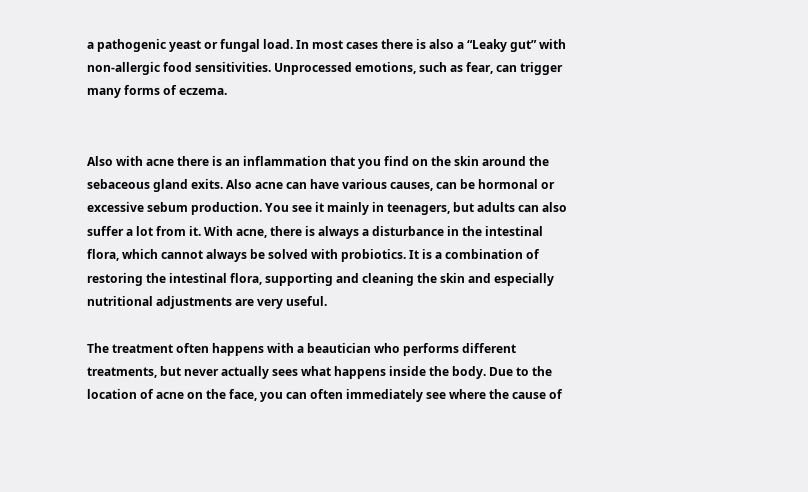a pathogenic yeast or fungal load. In most cases there is also a “Leaky gut” with non-allergic food sensitivities. Unprocessed emotions, such as fear, can trigger many forms of eczema.


Also with acne there is an inflammation that you find on the skin around the sebaceous gland exits. Also acne can have various causes, can be hormonal or excessive sebum production. You see it mainly in teenagers, but adults can also suffer a lot from it. With acne, there is always a disturbance in the intestinal flora, which cannot always be solved with probiotics. It is a combination of restoring the intestinal flora, supporting and cleaning the skin and especially nutritional adjustments are very useful.

The treatment often happens with a beautician who performs different treatments, but never actually sees what happens inside the body. Due to the location of acne on the face, you can often immediately see where the cause of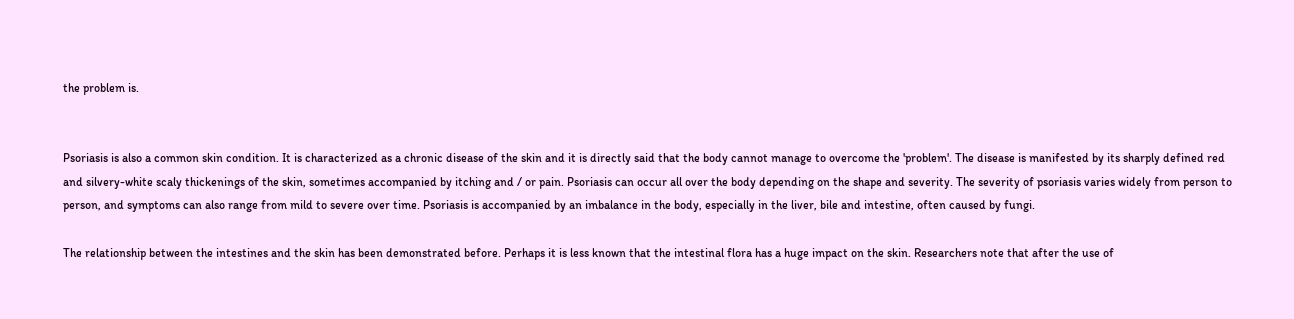the problem is.


Psoriasis is also a common skin condition. It is characterized as a chronic disease of the skin and it is directly said that the body cannot manage to overcome the 'problem'. The disease is manifested by its sharply defined red and silvery-white scaly thickenings of the skin, sometimes accompanied by itching and / or pain. Psoriasis can occur all over the body depending on the shape and severity. The severity of psoriasis varies widely from person to person, and symptoms can also range from mild to severe over time. Psoriasis is accompanied by an imbalance in the body, especially in the liver, bile and intestine, often caused by fungi.

The relationship between the intestines and the skin has been demonstrated before. Perhaps it is less known that the intestinal flora has a huge impact on the skin. Researchers note that after the use of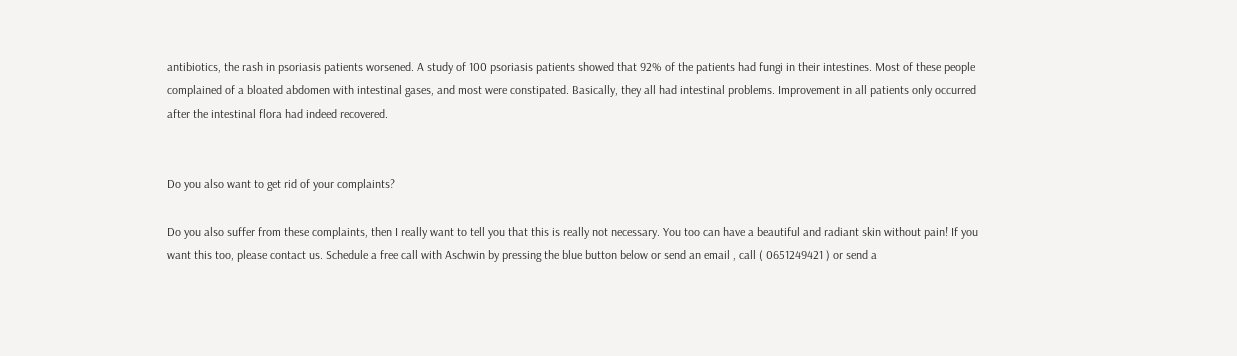antibiotics, the rash in psoriasis patients worsened. A study of 100 psoriasis patients showed that 92% of the patients had fungi in their intestines. Most of these people complained of a bloated abdomen with intestinal gases, and most were constipated. Basically, they all had intestinal problems. Improvement in all patients only occurred after the intestinal flora had indeed recovered.


Do you also want to get rid of your complaints?

Do you also suffer from these complaints, then I really want to tell you that this is really not necessary. You too can have a beautiful and radiant skin without pain! If you want this too, please contact us. Schedule a free call with Aschwin by pressing the blue button below or send an email , call ( 0651249421 ) or send a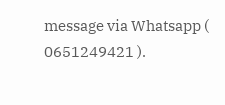message via Whatsapp ( 0651249421 ).